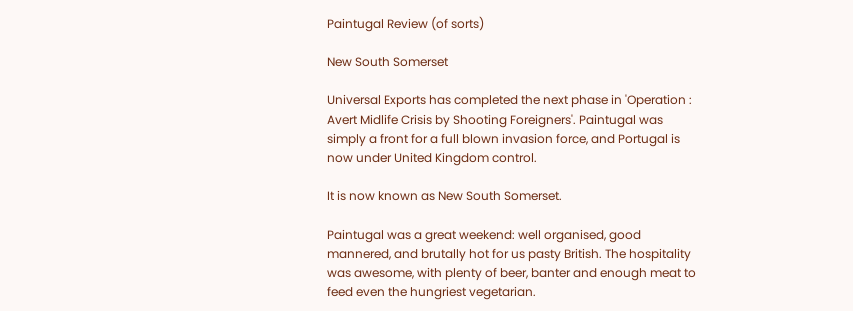Paintugal Review (of sorts)

New South Somerset

Universal Exports has completed the next phase in 'Operation : Avert Midlife Crisis by Shooting Foreigners'. Paintugal was simply a front for a full blown invasion force, and Portugal is now under United Kingdom control.

It is now known as New South Somerset.

Paintugal was a great weekend: well organised, good mannered, and brutally hot for us pasty British. The hospitality was awesome, with plenty of beer, banter and enough meat to feed even the hungriest vegetarian.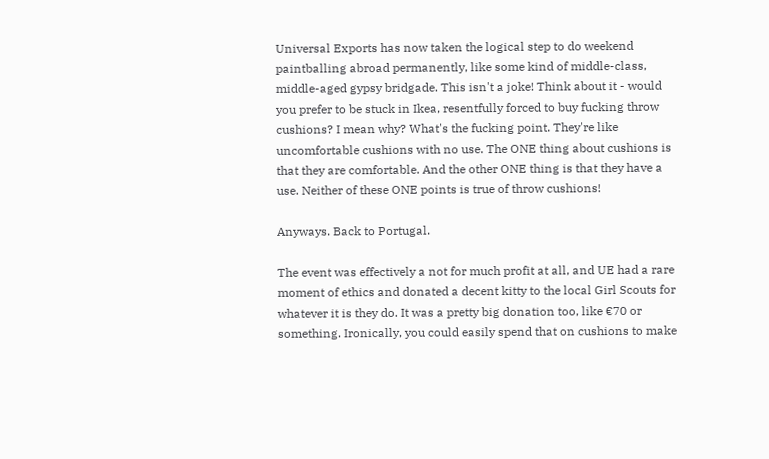Universal Exports has now taken the logical step to do weekend paintballing abroad permanently, like some kind of middle-class, middle-aged gypsy bridgade. This isn't a joke! Think about it - would you prefer to be stuck in Ikea, resentfully forced to buy fucking throw cushions? I mean why? What's the fucking point. They're like uncomfortable cushions with no use. The ONE thing about cushions is that they are comfortable. And the other ONE thing is that they have a use. Neither of these ONE points is true of throw cushions!

Anyways. Back to Portugal.

The event was effectively a not for much profit at all, and UE had a rare moment of ethics and donated a decent kitty to the local Girl Scouts for whatever it is they do. It was a pretty big donation too, like €70 or something. Ironically, you could easily spend that on cushions to make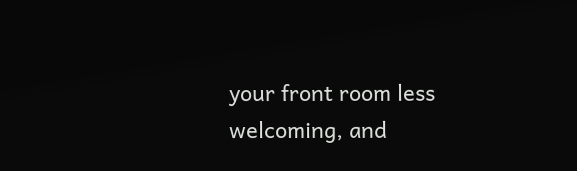your front room less welcoming, and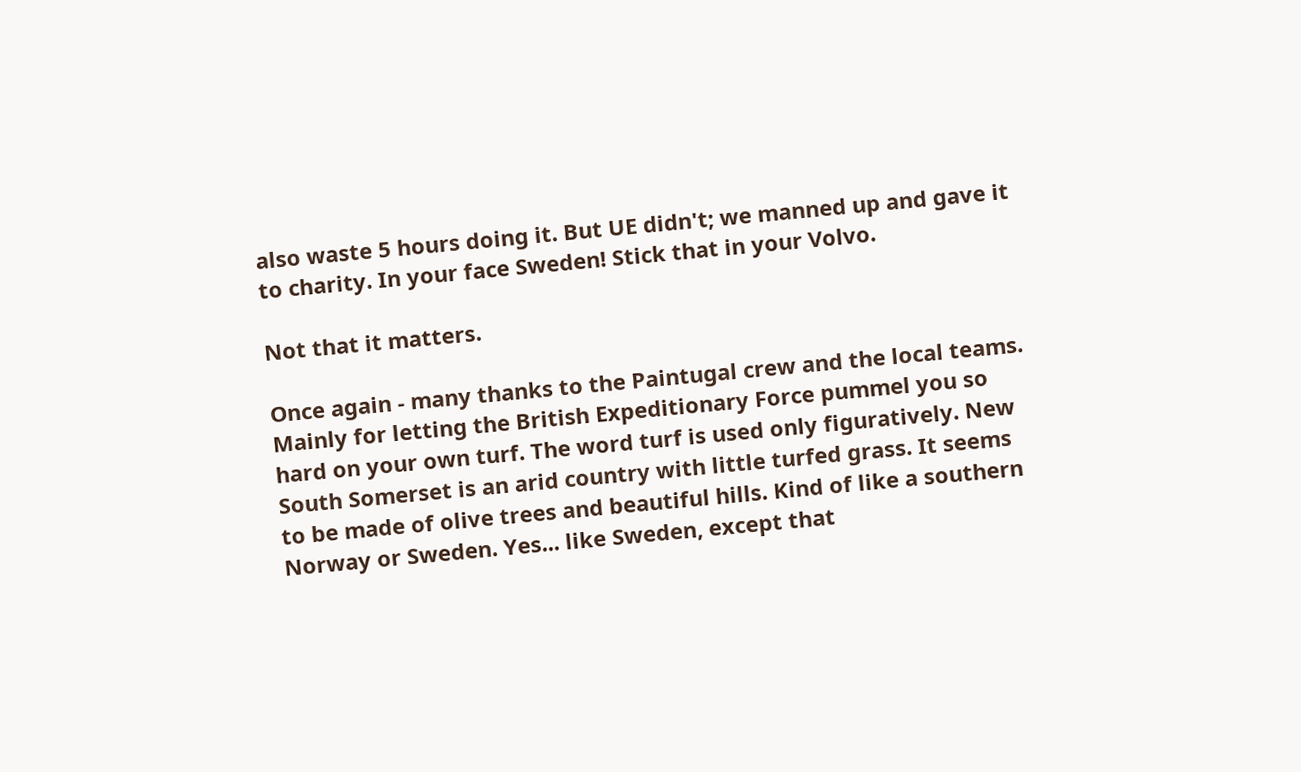also waste 5 hours doing it. But UE didn't; we manned up and gave it to charity. In your face Sweden! Stick that in your Volvo.

Not that it matters.

Once again - many thanks to the Paintugal crew and the local teams. Mainly for letting the British Expeditionary Force pummel you so hard on your own turf. The word turf is used only figuratively. New South Somerset is an arid country with little turfed grass. It seems to be made of olive trees and beautiful hills. Kind of like a southern Norway or Sweden. Yes... like Sweden, except that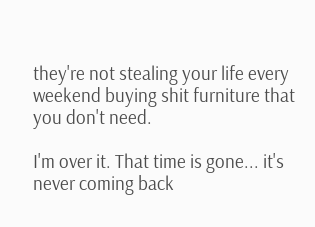they're not stealing your life every weekend buying shit furniture that you don't need.

I'm over it. That time is gone... it's never coming back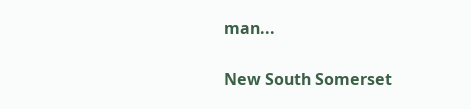man...

New South Somerset